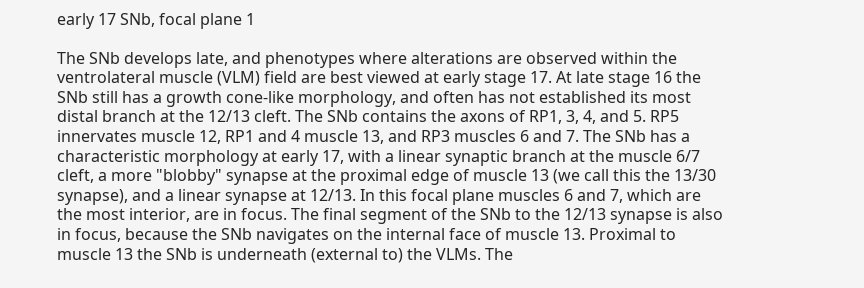early 17 SNb, focal plane 1

The SNb develops late, and phenotypes where alterations are observed within the ventrolateral muscle (VLM) field are best viewed at early stage 17. At late stage 16 the SNb still has a growth cone-like morphology, and often has not established its most distal branch at the 12/13 cleft. The SNb contains the axons of RP1, 3, 4, and 5. RP5 innervates muscle 12, RP1 and 4 muscle 13, and RP3 muscles 6 and 7. The SNb has a characteristic morphology at early 17, with a linear synaptic branch at the muscle 6/7 cleft, a more "blobby" synapse at the proximal edge of muscle 13 (we call this the 13/30 synapse), and a linear synapse at 12/13. In this focal plane muscles 6 and 7, which are the most interior, are in focus. The final segment of the SNb to the 12/13 synapse is also in focus, because the SNb navigates on the internal face of muscle 13. Proximal to muscle 13 the SNb is underneath (external to) the VLMs. The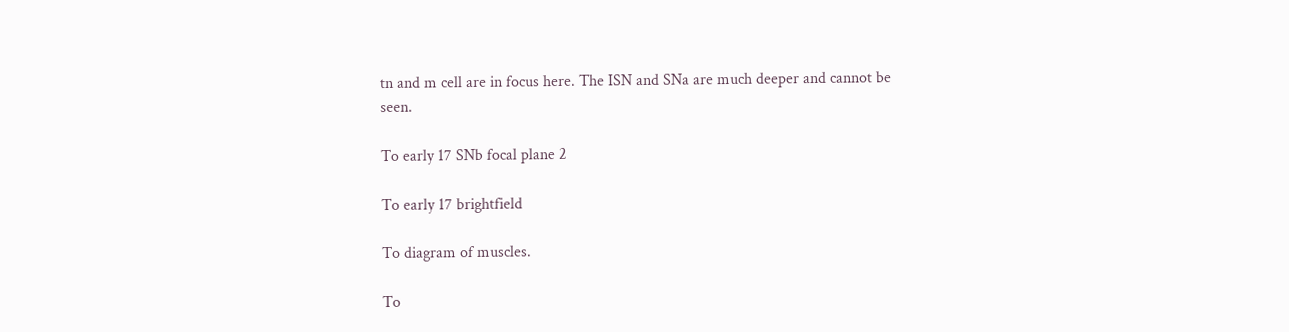tn and m cell are in focus here. The ISN and SNa are much deeper and cannot be seen.

To early 17 SNb focal plane 2

To early 17 brightfield

To diagram of muscles.

To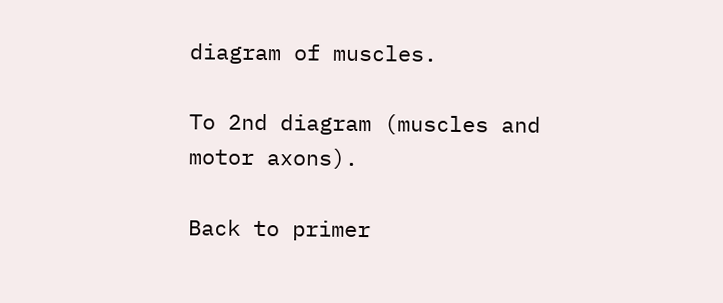diagram of muscles.

To 2nd diagram (muscles and motor axons).

Back to primer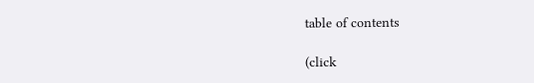table of contents

(click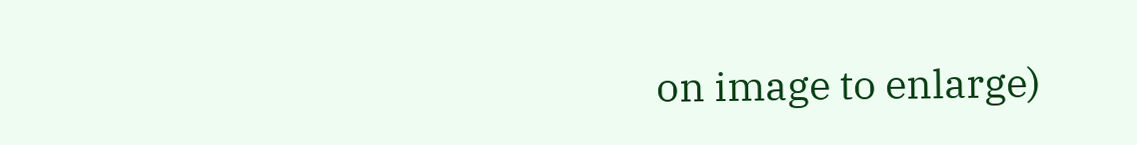on image to enlarge)